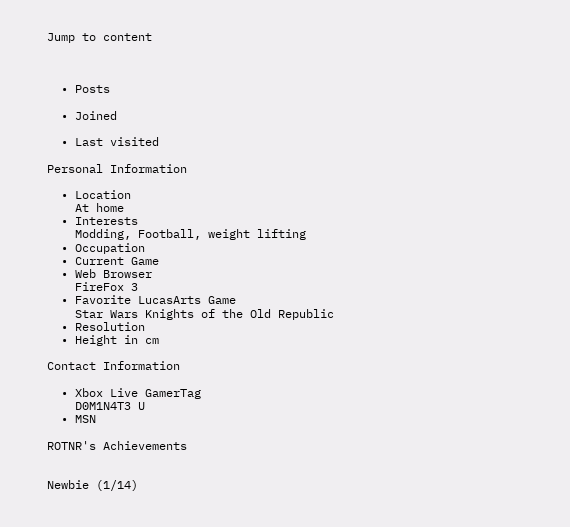Jump to content



  • Posts

  • Joined

  • Last visited

Personal Information

  • Location
    At home
  • Interests
    Modding, Football, weight lifting
  • Occupation
  • Current Game
  • Web Browser
    FireFox 3
  • Favorite LucasArts Game
    Star Wars Knights of the Old Republic
  • Resolution
  • Height in cm

Contact Information

  • Xbox Live GamerTag
    D0M1N4T3 U
  • MSN

ROTNR's Achievements


Newbie (1/14)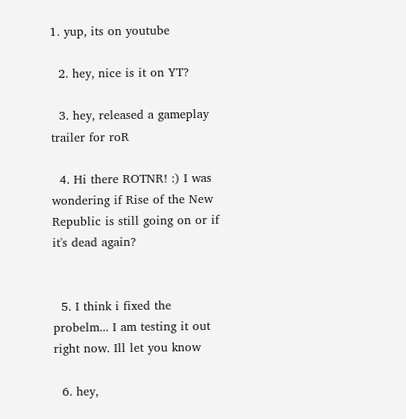1. yup, its on youtube

  2. hey, nice is it on YT?

  3. hey, released a gameplay trailer for roR

  4. Hi there ROTNR! :) I was wondering if Rise of the New Republic is still going on or if it's dead again?


  5. I think i fixed the probelm... I am testing it out right now. Ill let you know

  6. hey,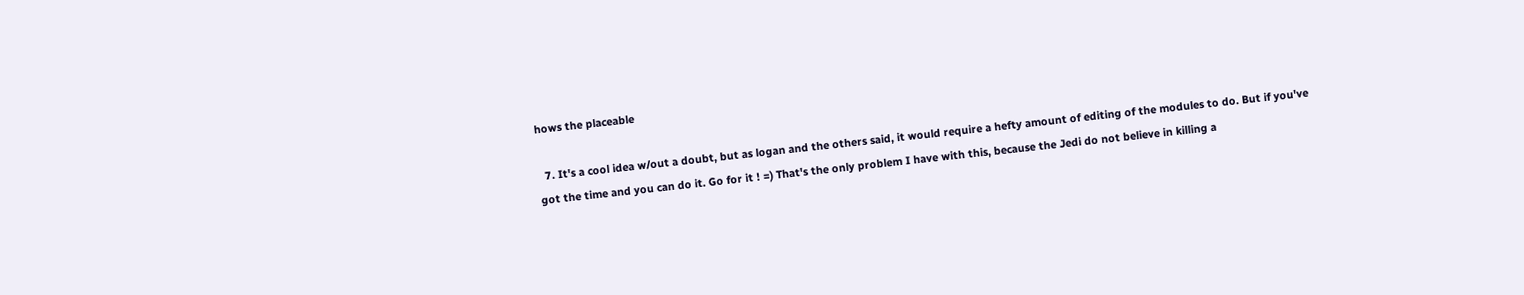hows the placeable

  7. It's a cool idea w/out a doubt, but as logan and the others said, it would require a hefty amount of editing of the modules to do. But if you've got the time and you can do it. Go for it ! =) That's the only problem I have with this, because the Jedi do not believe in killing a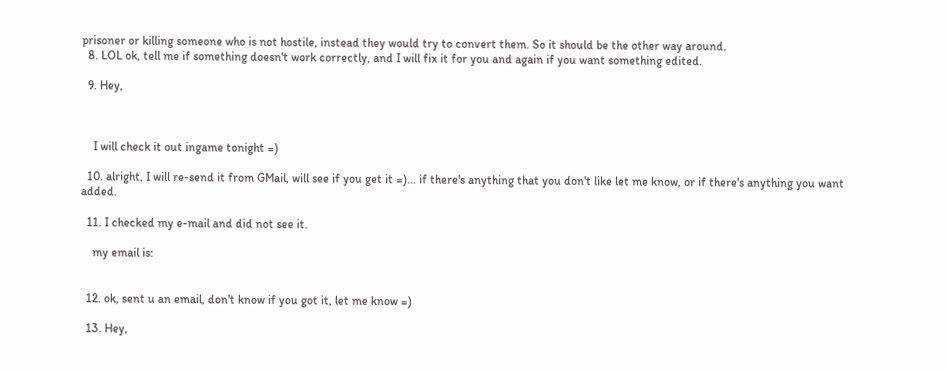prisoner or killing someone who is not hostile, instead they would try to convert them. So it should be the other way around.
  8. LOL ok, tell me if something doesn't work correctly, and I will fix it for you and again if you want something edited.

  9. Hey,



    I will check it out ingame tonight =)

  10. alright, I will re-send it from GMail, will see if you get it =)... if there's anything that you don't like let me know, or if there's anything you want added.

  11. I checked my e-mail and did not see it.

    my email is:


  12. ok, sent u an email, don't know if you got it, let me know =)

  13. Hey,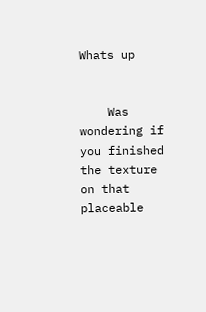Whats up


    Was wondering if you finished the texture on that placeable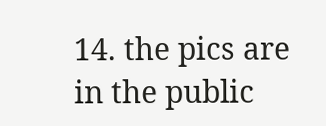14. the pics are in the public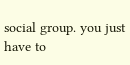social group. you just have to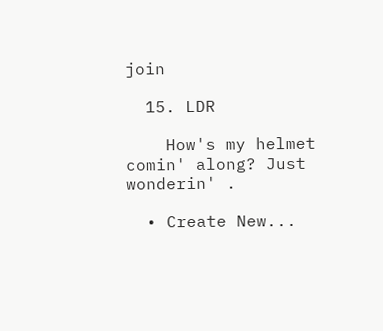join

  15. LDR

    How's my helmet comin' along? Just wonderin' .

  • Create New...